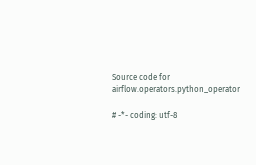Source code for airflow.operators.python_operator

# -*- coding: utf-8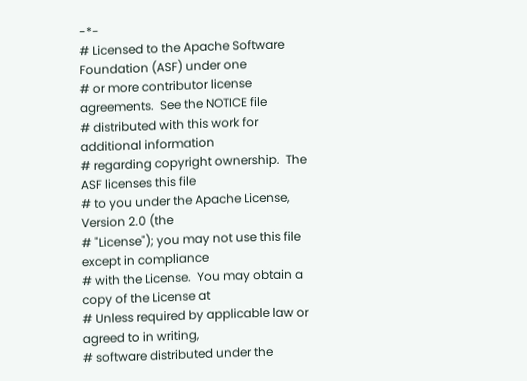-*-
# Licensed to the Apache Software Foundation (ASF) under one
# or more contributor license agreements.  See the NOTICE file
# distributed with this work for additional information
# regarding copyright ownership.  The ASF licenses this file
# to you under the Apache License, Version 2.0 (the
# "License"); you may not use this file except in compliance
# with the License.  You may obtain a copy of the License at
# Unless required by applicable law or agreed to in writing,
# software distributed under the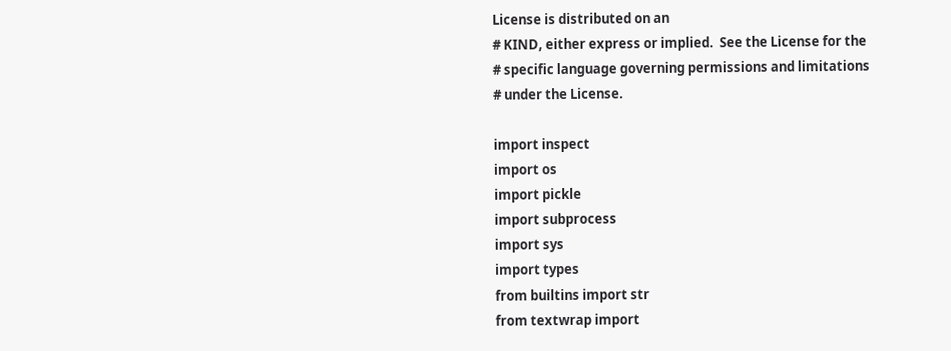License is distributed on an
# KIND, either express or implied.  See the License for the
# specific language governing permissions and limitations
# under the License.

import inspect
import os
import pickle
import subprocess
import sys
import types
from builtins import str
from textwrap import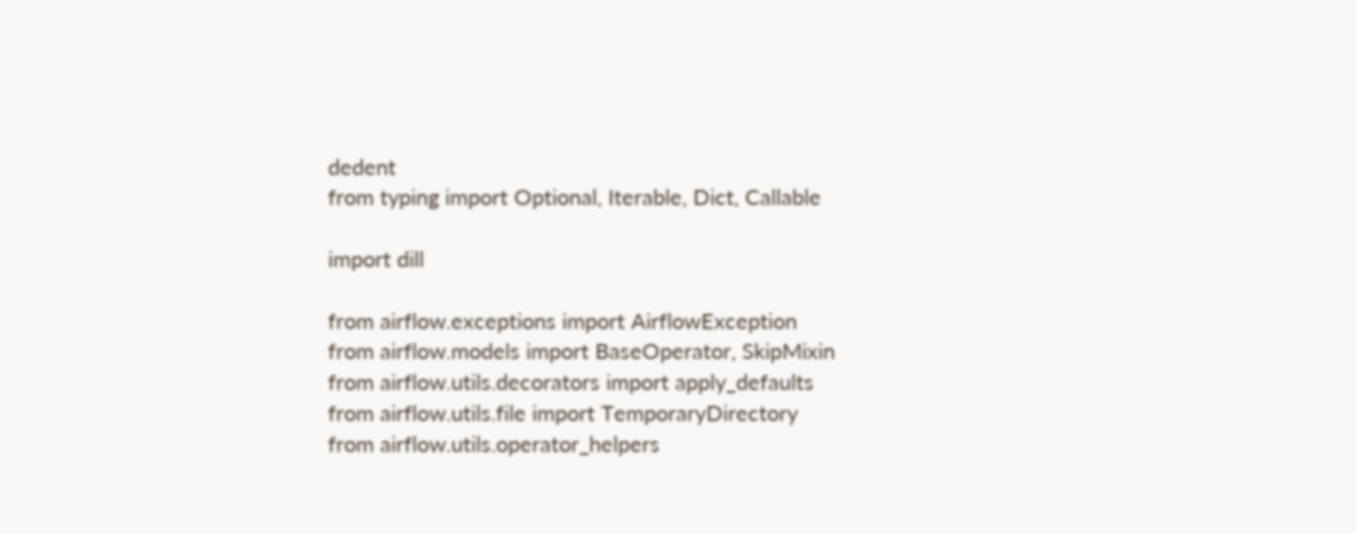dedent
from typing import Optional, Iterable, Dict, Callable

import dill

from airflow.exceptions import AirflowException
from airflow.models import BaseOperator, SkipMixin
from airflow.utils.decorators import apply_defaults
from airflow.utils.file import TemporaryDirectory
from airflow.utils.operator_helpers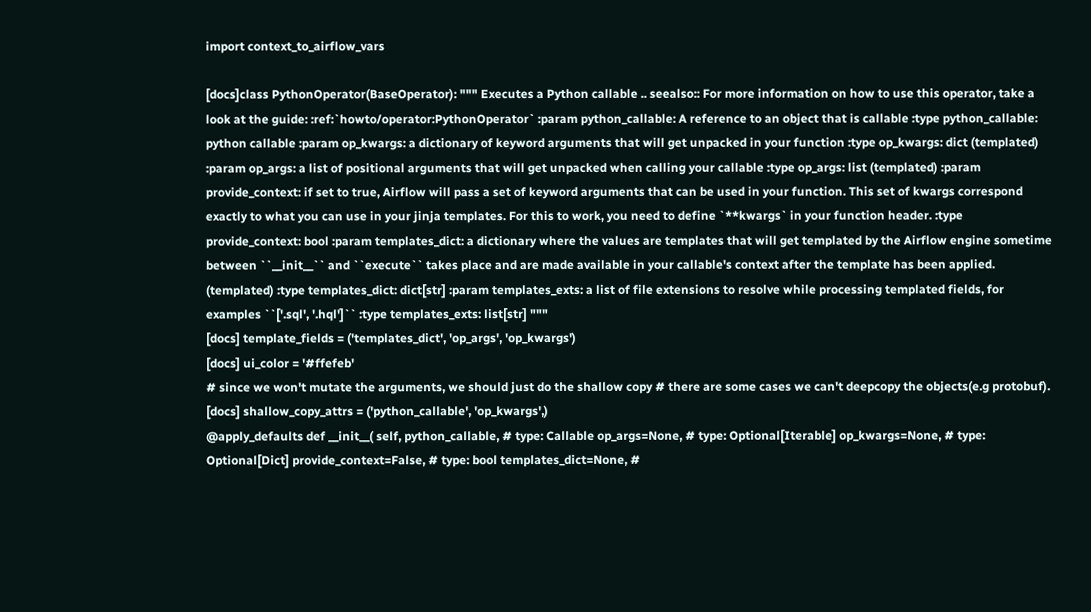import context_to_airflow_vars

[docs]class PythonOperator(BaseOperator): """ Executes a Python callable .. seealso:: For more information on how to use this operator, take a look at the guide: :ref:`howto/operator:PythonOperator` :param python_callable: A reference to an object that is callable :type python_callable: python callable :param op_kwargs: a dictionary of keyword arguments that will get unpacked in your function :type op_kwargs: dict (templated) :param op_args: a list of positional arguments that will get unpacked when calling your callable :type op_args: list (templated) :param provide_context: if set to true, Airflow will pass a set of keyword arguments that can be used in your function. This set of kwargs correspond exactly to what you can use in your jinja templates. For this to work, you need to define `**kwargs` in your function header. :type provide_context: bool :param templates_dict: a dictionary where the values are templates that will get templated by the Airflow engine sometime between ``__init__`` and ``execute`` takes place and are made available in your callable's context after the template has been applied. (templated) :type templates_dict: dict[str] :param templates_exts: a list of file extensions to resolve while processing templated fields, for examples ``['.sql', '.hql']`` :type templates_exts: list[str] """
[docs] template_fields = ('templates_dict', 'op_args', 'op_kwargs')
[docs] ui_color = '#ffefeb'
# since we won't mutate the arguments, we should just do the shallow copy # there are some cases we can't deepcopy the objects(e.g protobuf).
[docs] shallow_copy_attrs = ('python_callable', 'op_kwargs',)
@apply_defaults def __init__( self, python_callable, # type: Callable op_args=None, # type: Optional[Iterable] op_kwargs=None, # type: Optional[Dict] provide_context=False, # type: bool templates_dict=None, #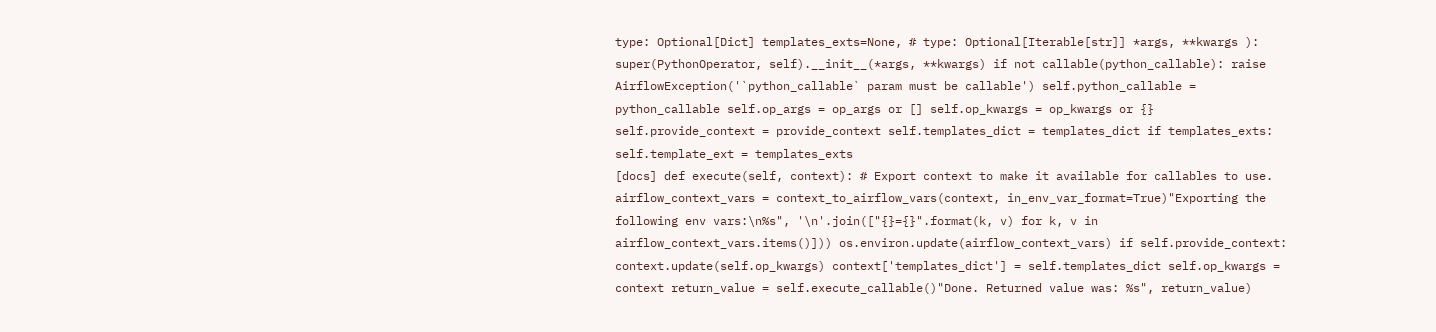type: Optional[Dict] templates_exts=None, # type: Optional[Iterable[str]] *args, **kwargs ): super(PythonOperator, self).__init__(*args, **kwargs) if not callable(python_callable): raise AirflowException('`python_callable` param must be callable') self.python_callable = python_callable self.op_args = op_args or [] self.op_kwargs = op_kwargs or {} self.provide_context = provide_context self.templates_dict = templates_dict if templates_exts: self.template_ext = templates_exts
[docs] def execute(self, context): # Export context to make it available for callables to use. airflow_context_vars = context_to_airflow_vars(context, in_env_var_format=True)"Exporting the following env vars:\n%s", '\n'.join(["{}={}".format(k, v) for k, v in airflow_context_vars.items()])) os.environ.update(airflow_context_vars) if self.provide_context: context.update(self.op_kwargs) context['templates_dict'] = self.templates_dict self.op_kwargs = context return_value = self.execute_callable()"Done. Returned value was: %s", return_value)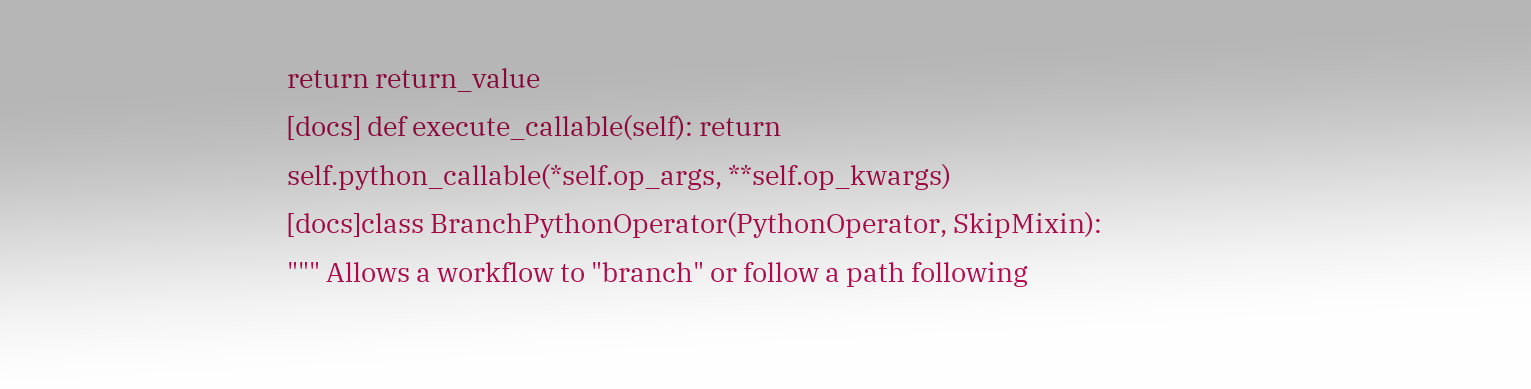return return_value
[docs] def execute_callable(self): return self.python_callable(*self.op_args, **self.op_kwargs)
[docs]class BranchPythonOperator(PythonOperator, SkipMixin): """ Allows a workflow to "branch" or follow a path following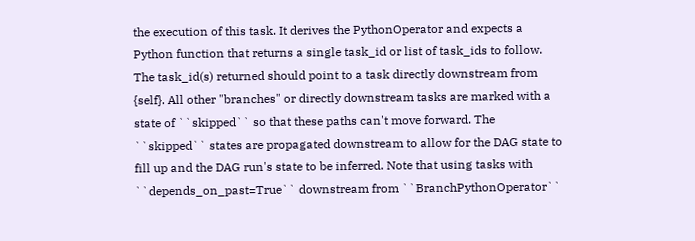the execution of this task. It derives the PythonOperator and expects a Python function that returns a single task_id or list of task_ids to follow. The task_id(s) returned should point to a task directly downstream from {self}. All other "branches" or directly downstream tasks are marked with a state of ``skipped`` so that these paths can't move forward. The ``skipped`` states are propagated downstream to allow for the DAG state to fill up and the DAG run's state to be inferred. Note that using tasks with ``depends_on_past=True`` downstream from ``BranchPythonOperator``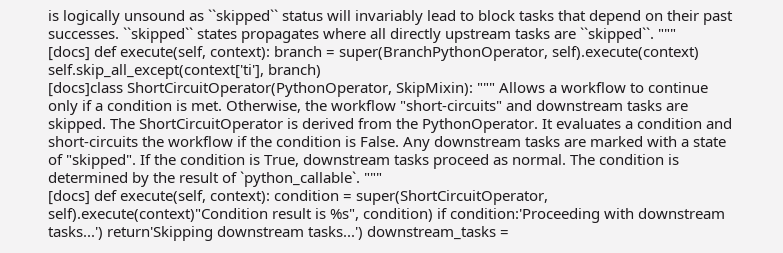is logically unsound as ``skipped`` status will invariably lead to block tasks that depend on their past successes. ``skipped`` states propagates where all directly upstream tasks are ``skipped``. """
[docs] def execute(self, context): branch = super(BranchPythonOperator, self).execute(context) self.skip_all_except(context['ti'], branch)
[docs]class ShortCircuitOperator(PythonOperator, SkipMixin): """ Allows a workflow to continue only if a condition is met. Otherwise, the workflow "short-circuits" and downstream tasks are skipped. The ShortCircuitOperator is derived from the PythonOperator. It evaluates a condition and short-circuits the workflow if the condition is False. Any downstream tasks are marked with a state of "skipped". If the condition is True, downstream tasks proceed as normal. The condition is determined by the result of `python_callable`. """
[docs] def execute(self, context): condition = super(ShortCircuitOperator, self).execute(context)"Condition result is %s", condition) if condition:'Proceeding with downstream tasks...') return'Skipping downstream tasks...') downstream_tasks =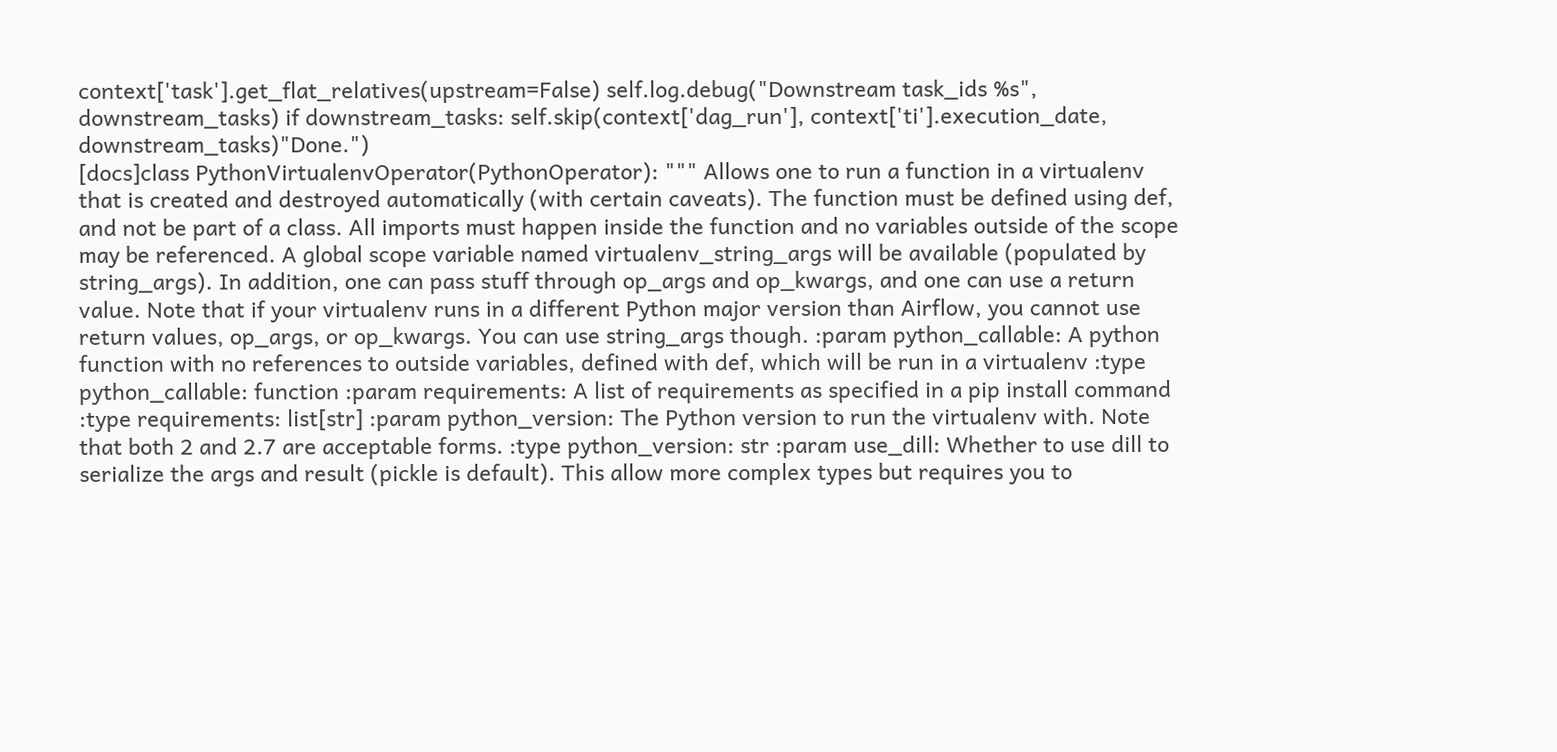context['task'].get_flat_relatives(upstream=False) self.log.debug("Downstream task_ids %s", downstream_tasks) if downstream_tasks: self.skip(context['dag_run'], context['ti'].execution_date, downstream_tasks)"Done.")
[docs]class PythonVirtualenvOperator(PythonOperator): """ Allows one to run a function in a virtualenv that is created and destroyed automatically (with certain caveats). The function must be defined using def, and not be part of a class. All imports must happen inside the function and no variables outside of the scope may be referenced. A global scope variable named virtualenv_string_args will be available (populated by string_args). In addition, one can pass stuff through op_args and op_kwargs, and one can use a return value. Note that if your virtualenv runs in a different Python major version than Airflow, you cannot use return values, op_args, or op_kwargs. You can use string_args though. :param python_callable: A python function with no references to outside variables, defined with def, which will be run in a virtualenv :type python_callable: function :param requirements: A list of requirements as specified in a pip install command :type requirements: list[str] :param python_version: The Python version to run the virtualenv with. Note that both 2 and 2.7 are acceptable forms. :type python_version: str :param use_dill: Whether to use dill to serialize the args and result (pickle is default). This allow more complex types but requires you to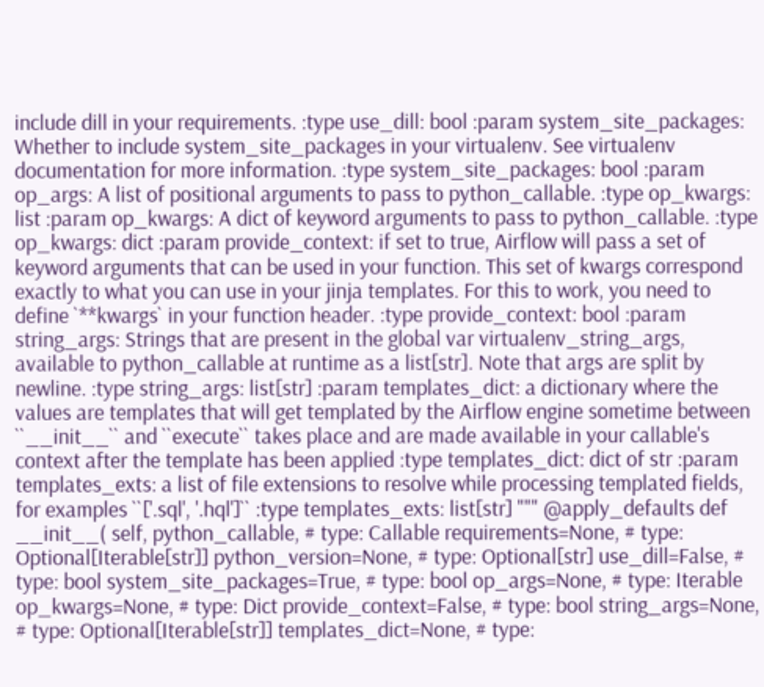include dill in your requirements. :type use_dill: bool :param system_site_packages: Whether to include system_site_packages in your virtualenv. See virtualenv documentation for more information. :type system_site_packages: bool :param op_args: A list of positional arguments to pass to python_callable. :type op_kwargs: list :param op_kwargs: A dict of keyword arguments to pass to python_callable. :type op_kwargs: dict :param provide_context: if set to true, Airflow will pass a set of keyword arguments that can be used in your function. This set of kwargs correspond exactly to what you can use in your jinja templates. For this to work, you need to define `**kwargs` in your function header. :type provide_context: bool :param string_args: Strings that are present in the global var virtualenv_string_args, available to python_callable at runtime as a list[str]. Note that args are split by newline. :type string_args: list[str] :param templates_dict: a dictionary where the values are templates that will get templated by the Airflow engine sometime between ``__init__`` and ``execute`` takes place and are made available in your callable's context after the template has been applied :type templates_dict: dict of str :param templates_exts: a list of file extensions to resolve while processing templated fields, for examples ``['.sql', '.hql']`` :type templates_exts: list[str] """ @apply_defaults def __init__( self, python_callable, # type: Callable requirements=None, # type: Optional[Iterable[str]] python_version=None, # type: Optional[str] use_dill=False, # type: bool system_site_packages=True, # type: bool op_args=None, # type: Iterable op_kwargs=None, # type: Dict provide_context=False, # type: bool string_args=None, # type: Optional[Iterable[str]] templates_dict=None, # type: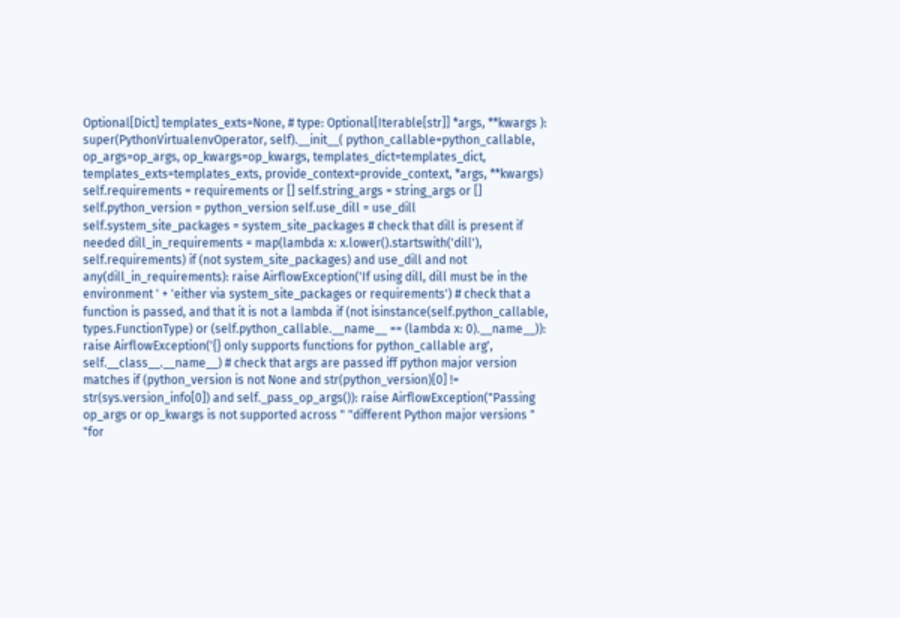Optional[Dict] templates_exts=None, # type: Optional[Iterable[str]] *args, **kwargs ): super(PythonVirtualenvOperator, self).__init__( python_callable=python_callable, op_args=op_args, op_kwargs=op_kwargs, templates_dict=templates_dict, templates_exts=templates_exts, provide_context=provide_context, *args, **kwargs) self.requirements = requirements or [] self.string_args = string_args or [] self.python_version = python_version self.use_dill = use_dill self.system_site_packages = system_site_packages # check that dill is present if needed dill_in_requirements = map(lambda x: x.lower().startswith('dill'), self.requirements) if (not system_site_packages) and use_dill and not any(dill_in_requirements): raise AirflowException('If using dill, dill must be in the environment ' + 'either via system_site_packages or requirements') # check that a function is passed, and that it is not a lambda if (not isinstance(self.python_callable, types.FunctionType) or (self.python_callable.__name__ == (lambda x: 0).__name__)): raise AirflowException('{} only supports functions for python_callable arg', self.__class__.__name__) # check that args are passed iff python major version matches if (python_version is not None and str(python_version)[0] != str(sys.version_info[0]) and self._pass_op_args()): raise AirflowException("Passing op_args or op_kwargs is not supported across " "different Python major versions " "for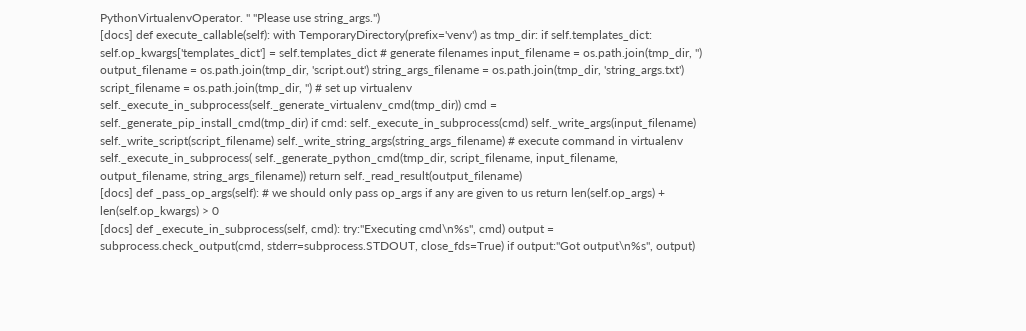PythonVirtualenvOperator. " "Please use string_args.")
[docs] def execute_callable(self): with TemporaryDirectory(prefix='venv') as tmp_dir: if self.templates_dict: self.op_kwargs['templates_dict'] = self.templates_dict # generate filenames input_filename = os.path.join(tmp_dir, '') output_filename = os.path.join(tmp_dir, 'script.out') string_args_filename = os.path.join(tmp_dir, 'string_args.txt') script_filename = os.path.join(tmp_dir, '') # set up virtualenv self._execute_in_subprocess(self._generate_virtualenv_cmd(tmp_dir)) cmd = self._generate_pip_install_cmd(tmp_dir) if cmd: self._execute_in_subprocess(cmd) self._write_args(input_filename) self._write_script(script_filename) self._write_string_args(string_args_filename) # execute command in virtualenv self._execute_in_subprocess( self._generate_python_cmd(tmp_dir, script_filename, input_filename, output_filename, string_args_filename)) return self._read_result(output_filename)
[docs] def _pass_op_args(self): # we should only pass op_args if any are given to us return len(self.op_args) + len(self.op_kwargs) > 0
[docs] def _execute_in_subprocess(self, cmd): try:"Executing cmd\n%s", cmd) output = subprocess.check_output(cmd, stderr=subprocess.STDOUT, close_fds=True) if output:"Got output\n%s", output)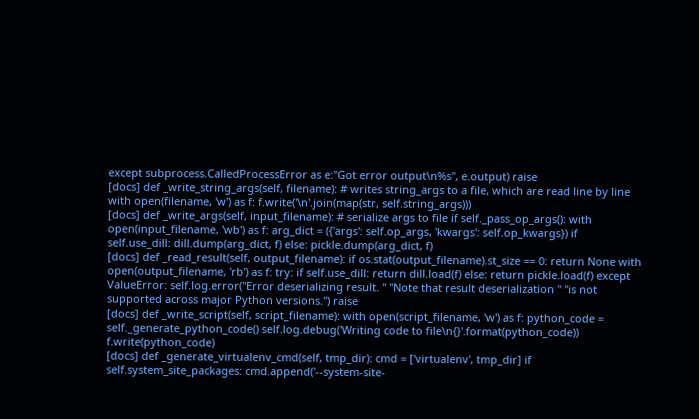except subprocess.CalledProcessError as e:"Got error output\n%s", e.output) raise
[docs] def _write_string_args(self, filename): # writes string_args to a file, which are read line by line with open(filename, 'w') as f: f.write('\n'.join(map(str, self.string_args)))
[docs] def _write_args(self, input_filename): # serialize args to file if self._pass_op_args(): with open(input_filename, 'wb') as f: arg_dict = ({'args': self.op_args, 'kwargs': self.op_kwargs}) if self.use_dill: dill.dump(arg_dict, f) else: pickle.dump(arg_dict, f)
[docs] def _read_result(self, output_filename): if os.stat(output_filename).st_size == 0: return None with open(output_filename, 'rb') as f: try: if self.use_dill: return dill.load(f) else: return pickle.load(f) except ValueError: self.log.error("Error deserializing result. " "Note that result deserialization " "is not supported across major Python versions.") raise
[docs] def _write_script(self, script_filename): with open(script_filename, 'w') as f: python_code = self._generate_python_code() self.log.debug('Writing code to file\n{}'.format(python_code)) f.write(python_code)
[docs] def _generate_virtualenv_cmd(self, tmp_dir): cmd = ['virtualenv', tmp_dir] if self.system_site_packages: cmd.append('--system-site-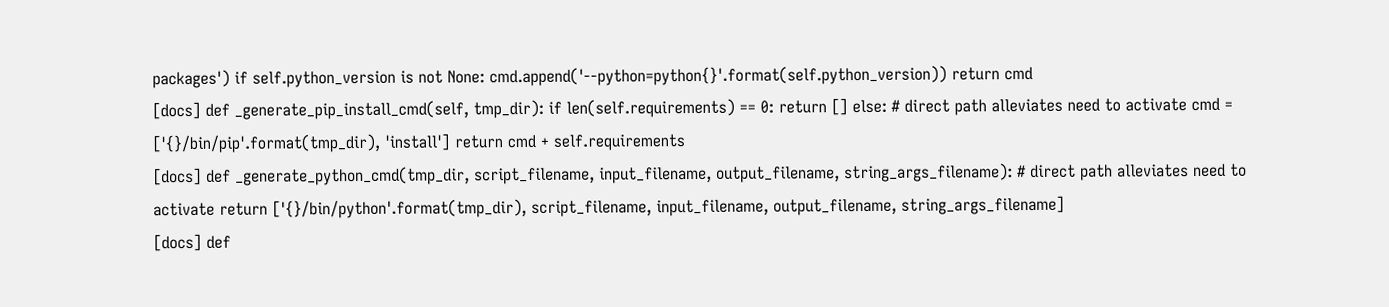packages') if self.python_version is not None: cmd.append('--python=python{}'.format(self.python_version)) return cmd
[docs] def _generate_pip_install_cmd(self, tmp_dir): if len(self.requirements) == 0: return [] else: # direct path alleviates need to activate cmd = ['{}/bin/pip'.format(tmp_dir), 'install'] return cmd + self.requirements
[docs] def _generate_python_cmd(tmp_dir, script_filename, input_filename, output_filename, string_args_filename): # direct path alleviates need to activate return ['{}/bin/python'.format(tmp_dir), script_filename, input_filename, output_filename, string_args_filename]
[docs] def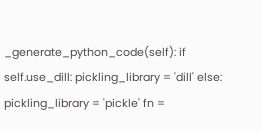_generate_python_code(self): if self.use_dill: pickling_library = 'dill' else: pickling_library = 'pickle' fn =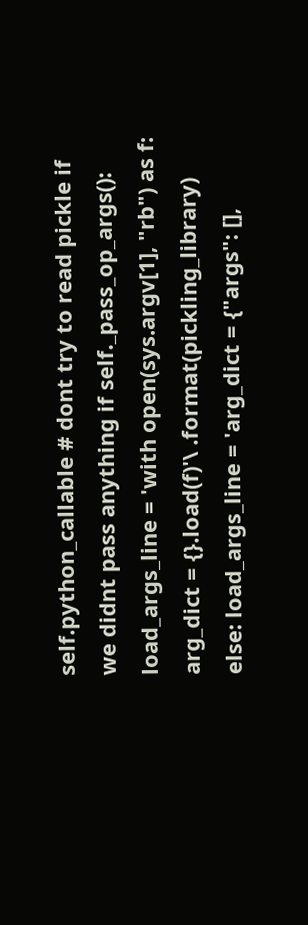self.python_callable # dont try to read pickle if we didnt pass anything if self._pass_op_args(): load_args_line = 'with open(sys.argv[1], "rb") as f: arg_dict = {}.load(f)'\ .format(pickling_library) else: load_args_line = 'arg_dict = {"args": [],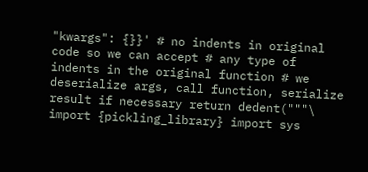"kwargs": {}}' # no indents in original code so we can accept # any type of indents in the original function # we deserialize args, call function, serialize result if necessary return dedent("""\ import {pickling_library} import sys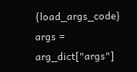{load_args_code} args = arg_dict["args"]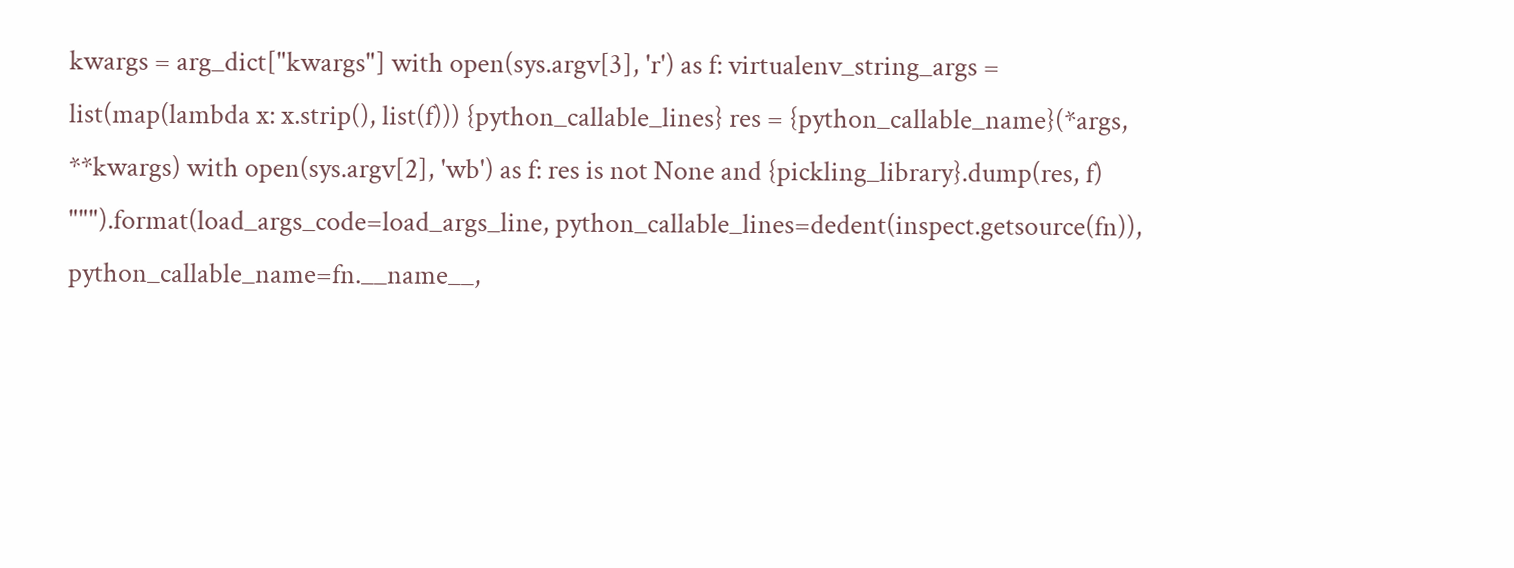kwargs = arg_dict["kwargs"] with open(sys.argv[3], 'r') as f: virtualenv_string_args = list(map(lambda x: x.strip(), list(f))) {python_callable_lines} res = {python_callable_name}(*args, **kwargs) with open(sys.argv[2], 'wb') as f: res is not None and {pickling_library}.dump(res, f) """).format(load_args_code=load_args_line, python_callable_lines=dedent(inspect.getsource(fn)), python_callable_name=fn.__name__,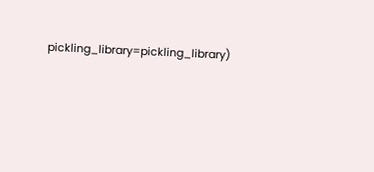pickling_library=pickling_library)